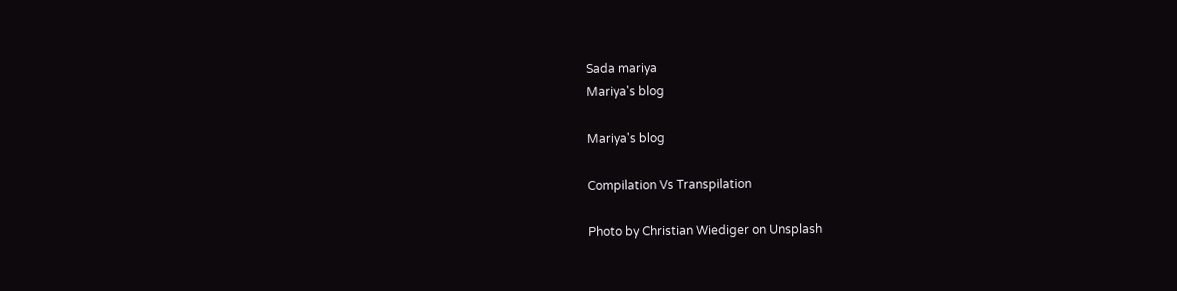Sada mariya
Mariya's blog

Mariya's blog

Compilation Vs Transpilation

Photo by Christian Wiediger on Unsplash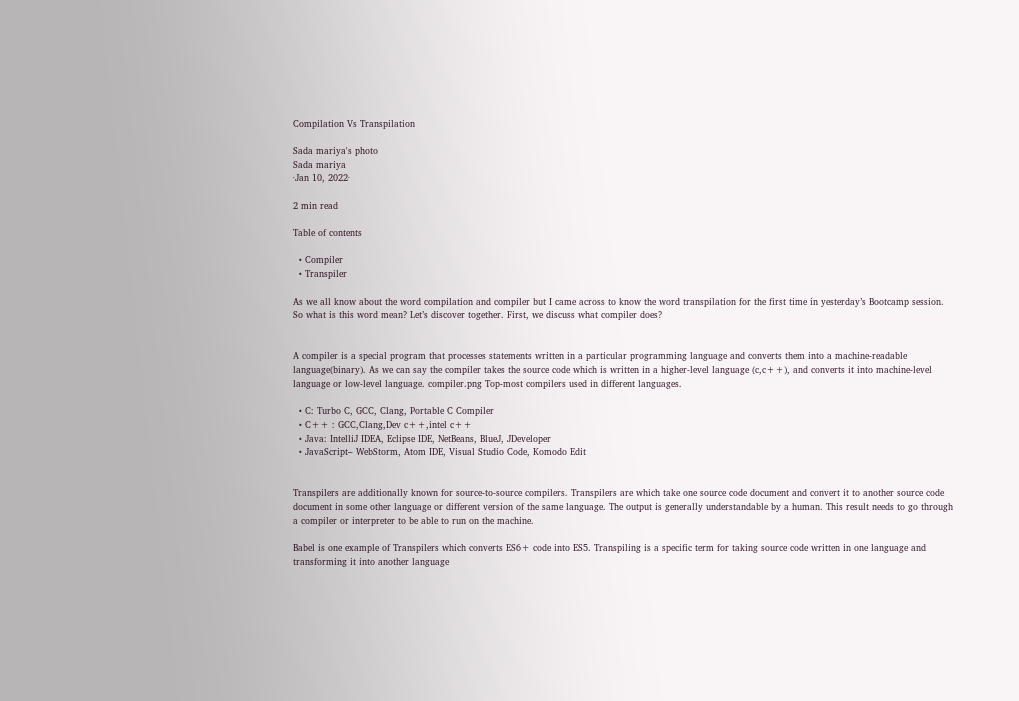Compilation Vs Transpilation

Sada mariya's photo
Sada mariya
·Jan 10, 2022·

2 min read

Table of contents

  • Compiler
  • Transpiler

As we all know about the word compilation and compiler but I came across to know the word transpilation for the first time in yesterday’s Bootcamp session. So what is this word mean? Let’s discover together. First, we discuss what compiler does?


A compiler is a special program that processes statements written in a particular programming language and converts them into a machine-readable language(binary). As we can say the compiler takes the source code which is written in a higher-level language (c,c++), and converts it into machine-level language or low-level language. compiler.png Top-most compilers used in different languages.

  • C: Turbo C, GCC, Clang, Portable C Compiler
  • C++ : GCC,Clang,Dev c++,intel c++
  • Java: IntelliJ IDEA, Eclipse IDE, NetBeans, BlueJ, JDeveloper
  • JavaScript– WebStorm, Atom IDE, Visual Studio Code, Komodo Edit


Transpilers are additionally known for source-to-source compilers. Transpilers are which take one source code document and convert it to another source code document in some other language or different version of the same language. The output is generally understandable by a human. This result needs to go through a compiler or interpreter to be able to run on the machine.

Babel is one example of Transpilers which converts ES6+ code into ES5. Transpiling is a specific term for taking source code written in one language and transforming it into another language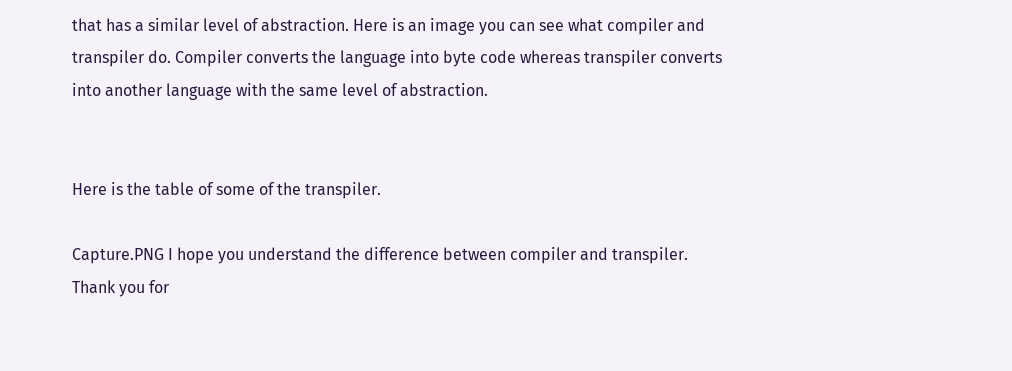that has a similar level of abstraction. Here is an image you can see what compiler and transpiler do. Compiler converts the language into byte code whereas transpiler converts into another language with the same level of abstraction.


Here is the table of some of the transpiler.

Capture.PNG I hope you understand the difference between compiler and transpiler. Thank you for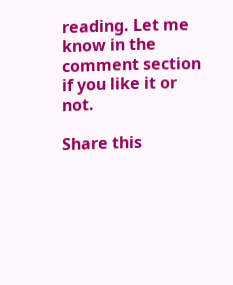reading. Let me know in the comment section if you like it or not.

Share this